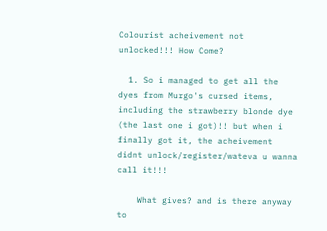Colourist acheivement not unlocked!!! How Come?

  1. So i managed to get all the dyes from Murgo's cursed items, including the strawberry blonde dye (the last one i got)!! but when i finally got it, the acheivement didnt unlock/register/wateva u wanna call it!!!

    What gives? and is there anyway to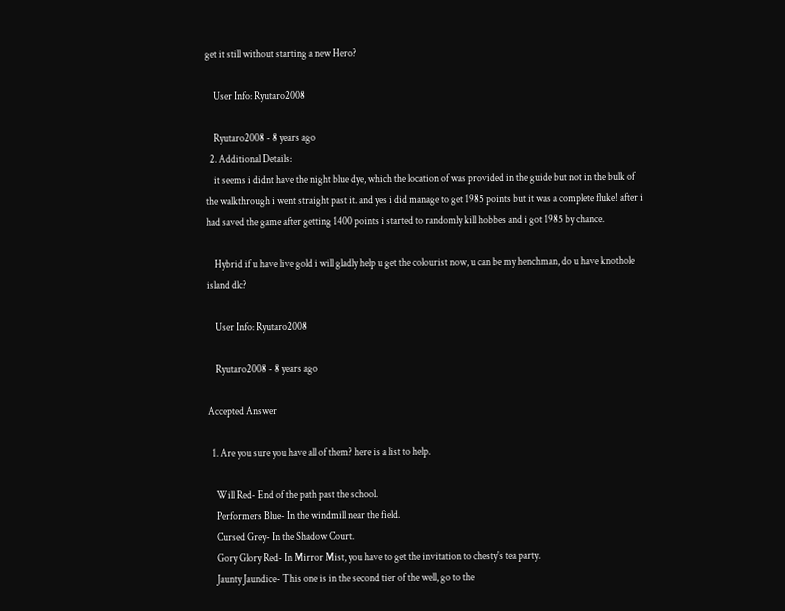get it still without starting a new Hero?

    User Info: Ryutaro2008

    Ryutaro2008 - 8 years ago
  2. Additional Details:
    it seems i didnt have the night blue dye, which the location of was provided in the guide but not in the bulk of the walkthrough i went straight past it. and yes i did manage to get 1985 points but it was a complete fluke! after i had saved the game after getting 1400 points i started to randomly kill hobbes and i got 1985 by chance.

    Hybrid if u have live gold i will gladly help u get the colourist now, u can be my henchman, do u have knothole island dlc?

    User Info: Ryutaro2008

    Ryutaro2008 - 8 years ago

Accepted Answer

  1. Are you sure you have all of them? here is a list to help.

    Will Red- End of the path past the school.
    Performers Blue- In the windmill near the field.
    Cursed Grey- In the Shadow Court.
    Gory Glory Red- In Mirror Mist, you have to get the invitation to chesty's tea party.
    Jaunty Jaundice- This one is in the second tier of the well, go to the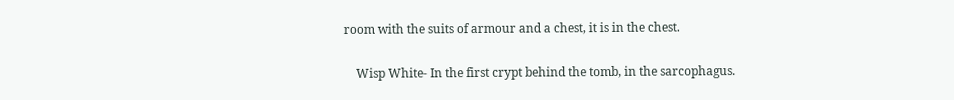room with the suits of armour and a chest, it is in the chest.

    Wisp White- In the first crypt behind the tomb, in the sarcophagus.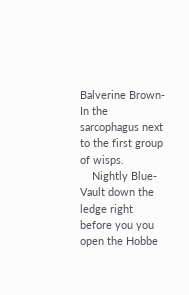Balverine Brown- In the sarcophagus next to the first group of wisps.
    Nightly Blue- Vault down the ledge right before you you open the Hobbe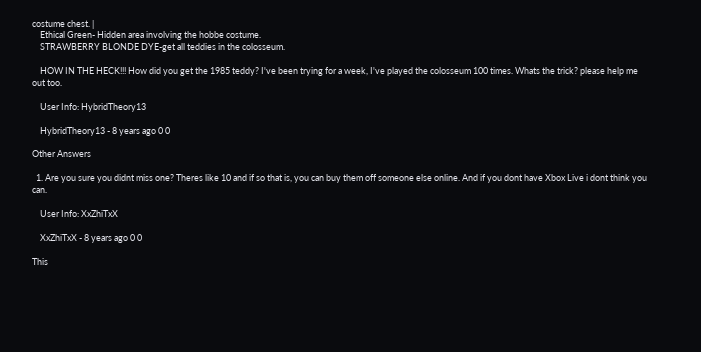costume chest. |
    Ethical Green- Hidden area involving the hobbe costume.
    STRAWBERRY BLONDE DYE-get all teddies in the colosseum.

    HOW IN THE HECK!!! How did you get the 1985 teddy? I've been trying for a week, I've played the colosseum 100 times. Whats the trick? please help me out too.

    User Info: HybridTheory13

    HybridTheory13 - 8 years ago 0 0

Other Answers

  1. Are you sure you didnt miss one? Theres like 10 and if so that is, you can buy them off someone else online. And if you dont have Xbox Live i dont think you can.

    User Info: XxZhiTxX

    XxZhiTxX - 8 years ago 0 0

This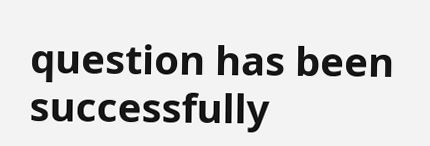question has been successfully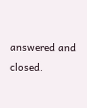answered and closed.